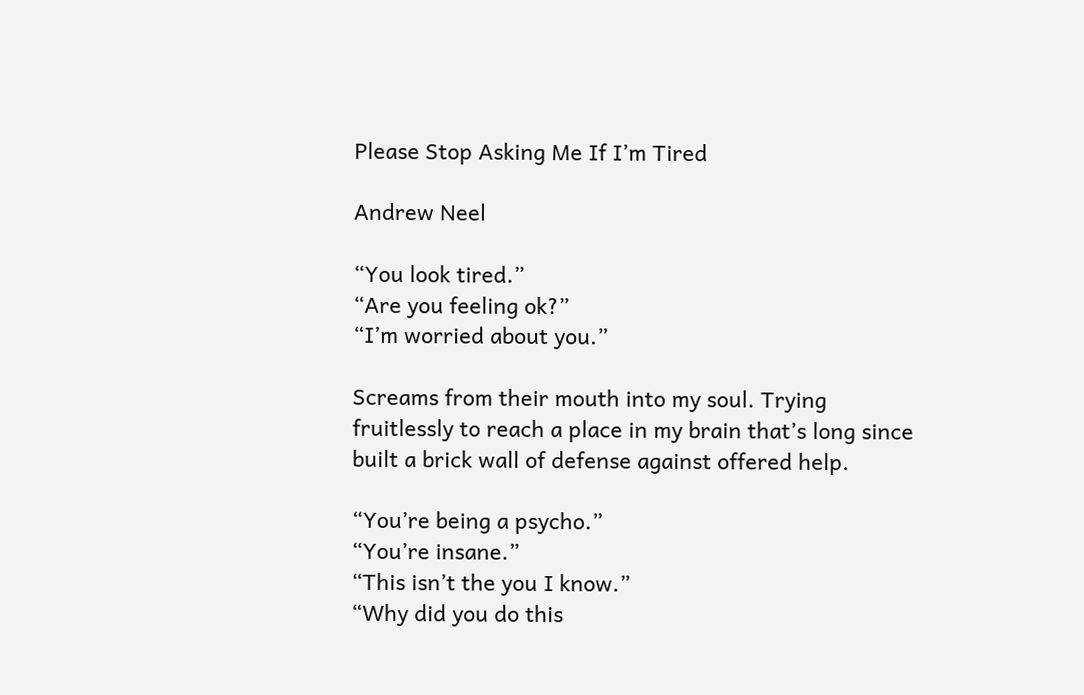Please Stop Asking Me If I’m Tired

Andrew Neel

“You look tired.”
“Are you feeling ok?”
“I’m worried about you.”

Screams from their mouth into my soul. Trying fruitlessly to reach a place in my brain that’s long since built a brick wall of defense against offered help.

“You’re being a psycho.”
“You’re insane.”
“This isn’t the you I know.”
“Why did you do this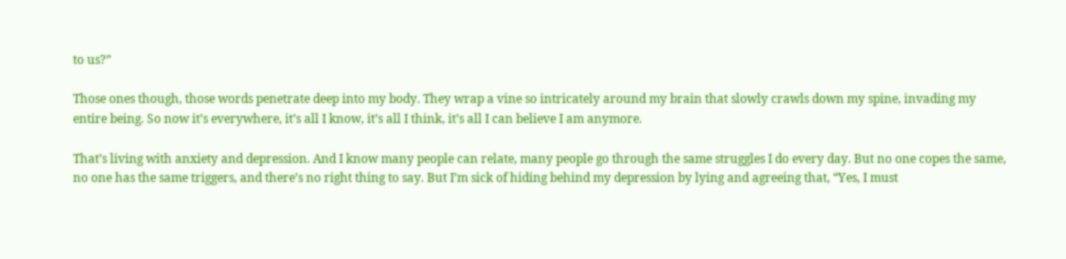to us?”

Those ones though, those words penetrate deep into my body. They wrap a vine so intricately around my brain that slowly crawls down my spine, invading my entire being. So now it’s everywhere, it’s all I know, it’s all I think, it’s all I can believe I am anymore.

That’s living with anxiety and depression. And I know many people can relate, many people go through the same struggles I do every day. But no one copes the same, no one has the same triggers, and there’s no right thing to say. But I’m sick of hiding behind my depression by lying and agreeing that, “Yes, I must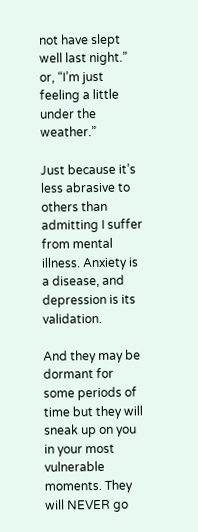not have slept well last night.” or, “I’m just feeling a little under the weather.”

Just because it’s less abrasive to others than admitting I suffer from mental illness. Anxiety is a disease, and depression is its validation.

And they may be dormant for some periods of time but they will sneak up on you in your most vulnerable moments. They will NEVER go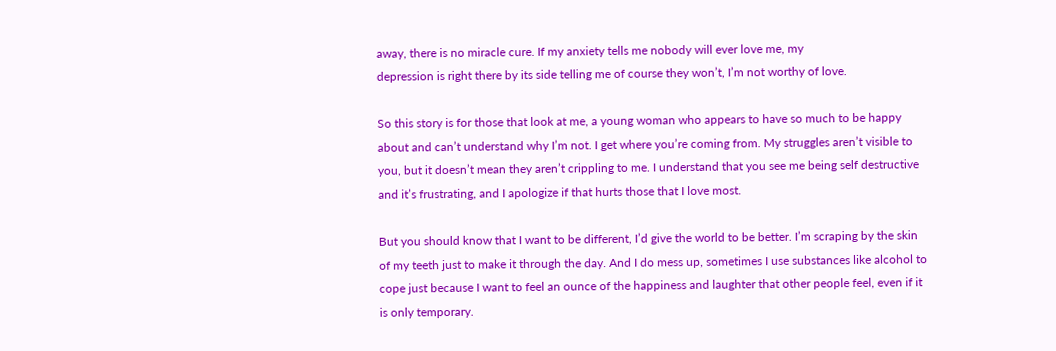away, there is no miracle cure. If my anxiety tells me nobody will ever love me, my
depression is right there by its side telling me of course they won’t, I’m not worthy of love.

So this story is for those that look at me, a young woman who appears to have so much to be happy about and can’t understand why I’m not. I get where you’re coming from. My struggles aren’t visible to you, but it doesn’t mean they aren’t crippling to me. I understand that you see me being self destructive and it’s frustrating, and I apologize if that hurts those that I love most.

But you should know that I want to be different, I’d give the world to be better. I’m scraping by the skin of my teeth just to make it through the day. And I do mess up, sometimes I use substances like alcohol to cope just because I want to feel an ounce of the happiness and laughter that other people feel, even if it is only temporary.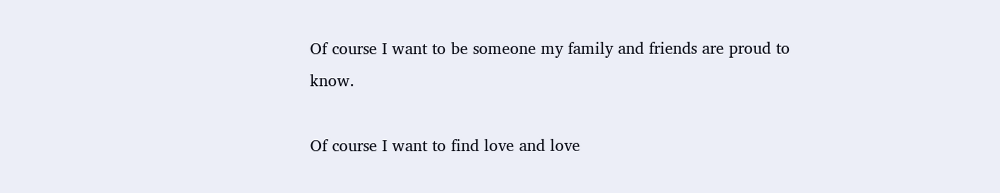Of course I want to be someone my family and friends are proud to know.

Of course I want to find love and love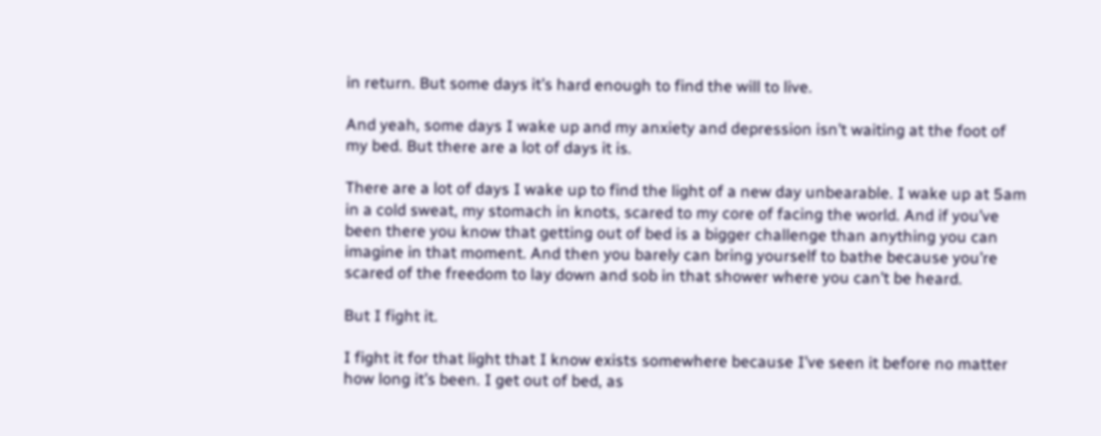in return. But some days it’s hard enough to find the will to live.

And yeah, some days I wake up and my anxiety and depression isn’t waiting at the foot of my bed. But there are a lot of days it is.

There are a lot of days I wake up to find the light of a new day unbearable. I wake up at 5am in a cold sweat, my stomach in knots, scared to my core of facing the world. And if you’ve been there you know that getting out of bed is a bigger challenge than anything you can imagine in that moment. And then you barely can bring yourself to bathe because you’re scared of the freedom to lay down and sob in that shower where you can’t be heard.

But I fight it.

I fight it for that light that I know exists somewhere because I’ve seen it before no matter how long it’s been. I get out of bed, as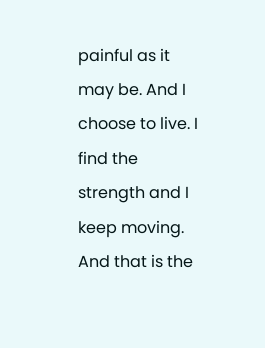painful as it may be. And I choose to live. I find the strength and I keep moving. And that is the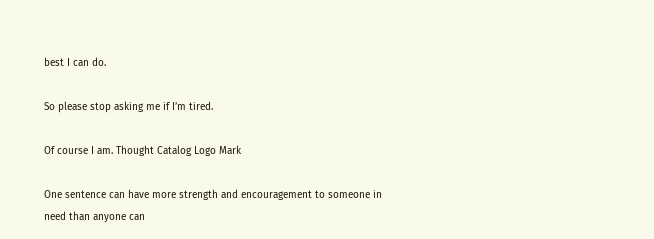best I can do.

So please stop asking me if I’m tired.

Of course I am. Thought Catalog Logo Mark

One sentence can have more strength and encouragement to someone in need than anyone can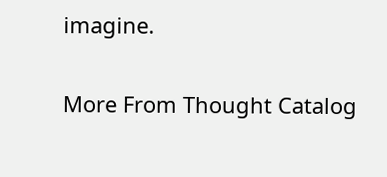imagine.

More From Thought Catalog